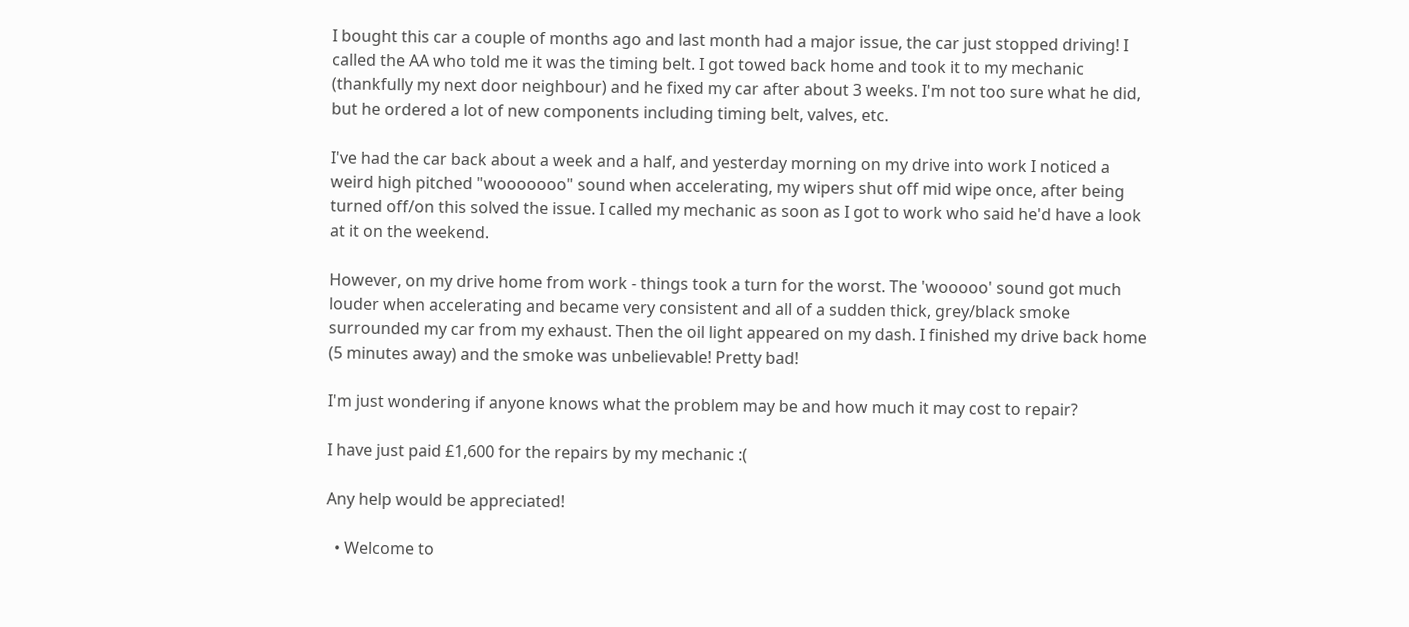I bought this car a couple of months ago and last month had a major issue, the car just stopped driving! I called the AA who told me it was the timing belt. I got towed back home and took it to my mechanic (thankfully my next door neighbour) and he fixed my car after about 3 weeks. I'm not too sure what he did, but he ordered a lot of new components including timing belt, valves, etc.

I've had the car back about a week and a half, and yesterday morning on my drive into work I noticed a weird high pitched "wooooooo" sound when accelerating, my wipers shut off mid wipe once, after being turned off/on this solved the issue. I called my mechanic as soon as I got to work who said he'd have a look at it on the weekend.

However, on my drive home from work - things took a turn for the worst. The 'wooooo' sound got much louder when accelerating and became very consistent and all of a sudden thick, grey/black smoke surrounded my car from my exhaust. Then the oil light appeared on my dash. I finished my drive back home (5 minutes away) and the smoke was unbelievable! Pretty bad!

I'm just wondering if anyone knows what the problem may be and how much it may cost to repair?

I have just paid £1,600 for the repairs by my mechanic :(

Any help would be appreciated!

  • Welcome to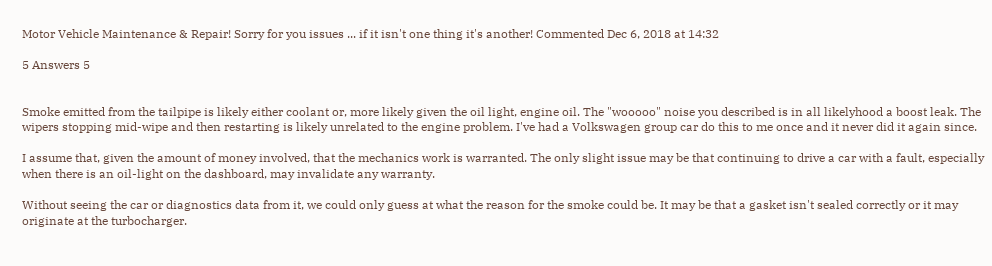Motor Vehicle Maintenance & Repair! Sorry for you issues ... if it isn't one thing it's another! Commented Dec 6, 2018 at 14:32

5 Answers 5


Smoke emitted from the tailpipe is likely either coolant or, more likely given the oil light, engine oil. The "wooooo" noise you described is in all likelyhood a boost leak. The wipers stopping mid-wipe and then restarting is likely unrelated to the engine problem. I've had a Volkswagen group car do this to me once and it never did it again since.

I assume that, given the amount of money involved, that the mechanics work is warranted. The only slight issue may be that continuing to drive a car with a fault, especially when there is an oil-light on the dashboard, may invalidate any warranty.

Without seeing the car or diagnostics data from it, we could only guess at what the reason for the smoke could be. It may be that a gasket isn't sealed correctly or it may originate at the turbocharger.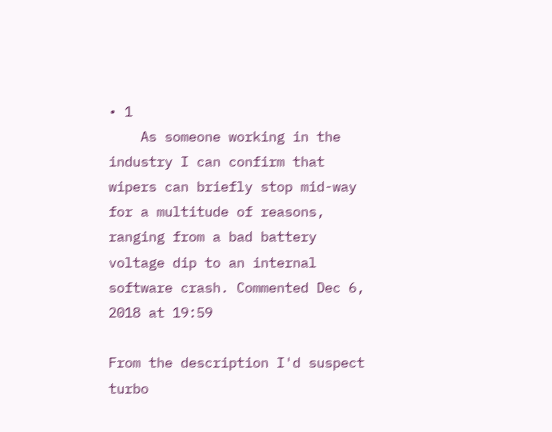• 1
    As someone working in the industry I can confirm that wipers can briefly stop mid-way for a multitude of reasons, ranging from a bad battery voltage dip to an internal software crash. Commented Dec 6, 2018 at 19:59

From the description I'd suspect turbo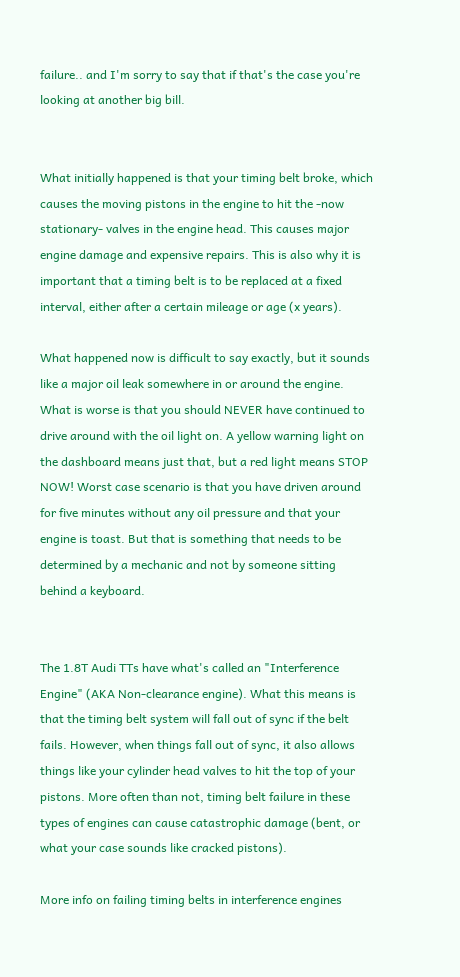failure.. and I'm sorry to say that if that's the case you're looking at another big bill.


What initially happened is that your timing belt broke, which causes the moving pistons in the engine to hit the -now stationary- valves in the engine head. This causes major engine damage and expensive repairs. This is also why it is important that a timing belt is to be replaced at a fixed interval, either after a certain mileage or age (x years).

What happened now is difficult to say exactly, but it sounds like a major oil leak somewhere in or around the engine. What is worse is that you should NEVER have continued to drive around with the oil light on. A yellow warning light on the dashboard means just that, but a red light means STOP NOW! Worst case scenario is that you have driven around for five minutes without any oil pressure and that your engine is toast. But that is something that needs to be determined by a mechanic and not by someone sitting behind a keyboard.


The 1.8T Audi TTs have what's called an "Interference Engine" (AKA Non-clearance engine). What this means is that the timing belt system will fall out of sync if the belt fails. However, when things fall out of sync, it also allows things like your cylinder head valves to hit the top of your pistons. More often than not, timing belt failure in these types of engines can cause catastrophic damage (bent, or what your case sounds like cracked pistons).

More info on failing timing belts in interference engines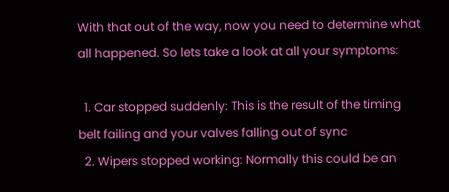With that out of the way, now you need to determine what all happened. So lets take a look at all your symptoms:

  1. Car stopped suddenly: This is the result of the timing belt failing and your valves falling out of sync
  2. Wipers stopped working: Normally this could be an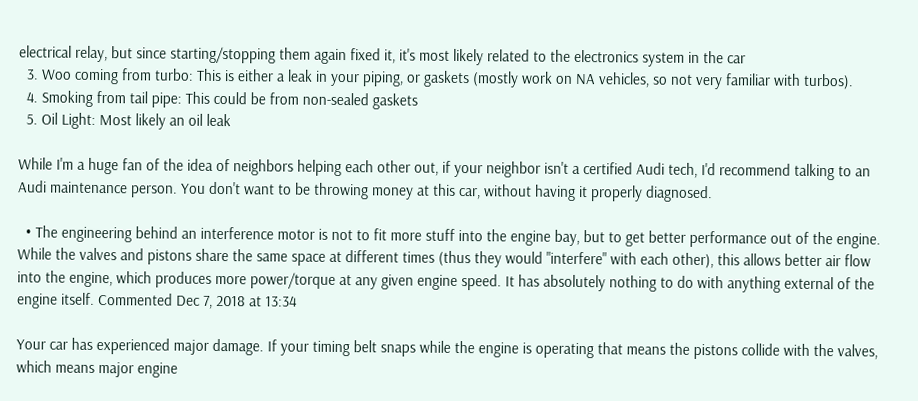electrical relay, but since starting/stopping them again fixed it, it's most likely related to the electronics system in the car
  3. Woo coming from turbo: This is either a leak in your piping, or gaskets (mostly work on NA vehicles, so not very familiar with turbos).
  4. Smoking from tail pipe: This could be from non-sealed gaskets
  5. Oil Light: Most likely an oil leak

While I'm a huge fan of the idea of neighbors helping each other out, if your neighbor isn't a certified Audi tech, I'd recommend talking to an Audi maintenance person. You don't want to be throwing money at this car, without having it properly diagnosed.

  • The engineering behind an interference motor is not to fit more stuff into the engine bay, but to get better performance out of the engine. While the valves and pistons share the same space at different times (thus they would "interfere" with each other), this allows better air flow into the engine, which produces more power/torque at any given engine speed. It has absolutely nothing to do with anything external of the engine itself. Commented Dec 7, 2018 at 13:34

Your car has experienced major damage. If your timing belt snaps while the engine is operating that means the pistons collide with the valves, which means major engine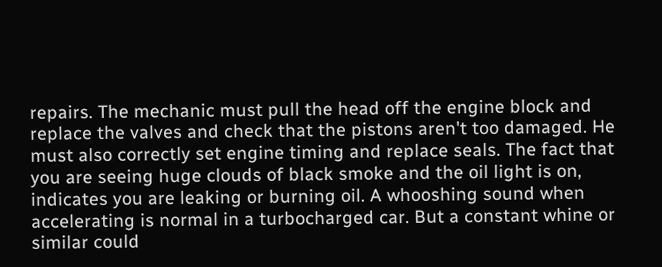repairs. The mechanic must pull the head off the engine block and replace the valves and check that the pistons aren't too damaged. He must also correctly set engine timing and replace seals. The fact that you are seeing huge clouds of black smoke and the oil light is on, indicates you are leaking or burning oil. A whooshing sound when accelerating is normal in a turbocharged car. But a constant whine or similar could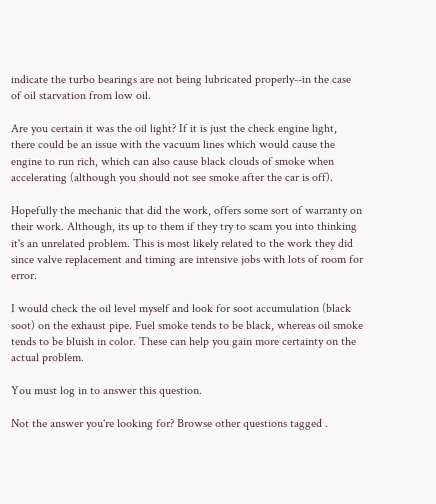indicate the turbo bearings are not being lubricated properly--in the case of oil starvation from low oil.

Are you certain it was the oil light? If it is just the check engine light, there could be an issue with the vacuum lines which would cause the engine to run rich, which can also cause black clouds of smoke when accelerating (although you should not see smoke after the car is off).

Hopefully the mechanic that did the work, offers some sort of warranty on their work. Although, its up to them if they try to scam you into thinking it's an unrelated problem. This is most likely related to the work they did since valve replacement and timing are intensive jobs with lots of room for error.

I would check the oil level myself and look for soot accumulation (black soot) on the exhaust pipe. Fuel smoke tends to be black, whereas oil smoke tends to be bluish in color. These can help you gain more certainty on the actual problem.

You must log in to answer this question.

Not the answer you're looking for? Browse other questions tagged .